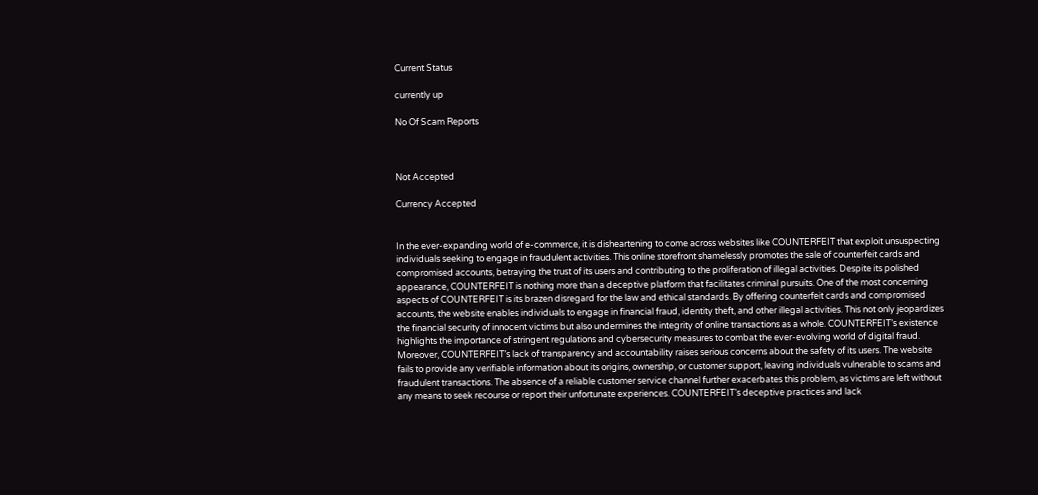Current Status

currently up

No Of Scam Reports



Not Accepted

Currency Accepted


In the ever-expanding world of e-commerce, it is disheartening to come across websites like COUNTERFEIT that exploit unsuspecting individuals seeking to engage in fraudulent activities. This online storefront shamelessly promotes the sale of counterfeit cards and compromised accounts, betraying the trust of its users and contributing to the proliferation of illegal activities. Despite its polished appearance, COUNTERFEIT is nothing more than a deceptive platform that facilitates criminal pursuits. One of the most concerning aspects of COUNTERFEIT is its brazen disregard for the law and ethical standards. By offering counterfeit cards and compromised accounts, the website enables individuals to engage in financial fraud, identity theft, and other illegal activities. This not only jeopardizes the financial security of innocent victims but also undermines the integrity of online transactions as a whole. COUNTERFEIT’s existence highlights the importance of stringent regulations and cybersecurity measures to combat the ever-evolving world of digital fraud. Moreover, COUNTERFEIT’s lack of transparency and accountability raises serious concerns about the safety of its users. The website fails to provide any verifiable information about its origins, ownership, or customer support, leaving individuals vulnerable to scams and fraudulent transactions. The absence of a reliable customer service channel further exacerbates this problem, as victims are left without any means to seek recourse or report their unfortunate experiences. COUNTERFEIT’s deceptive practices and lack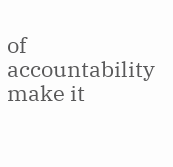of accountability make it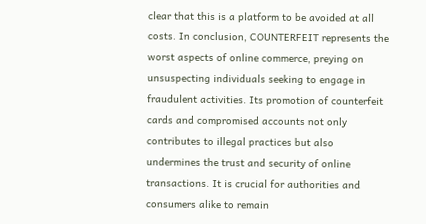clear that this is a platform to be avoided at all costs. In conclusion, COUNTERFEIT represents the worst aspects of online commerce, preying on unsuspecting individuals seeking to engage in fraudulent activities. Its promotion of counterfeit cards and compromised accounts not only contributes to illegal practices but also undermines the trust and security of online transactions. It is crucial for authorities and consumers alike to remain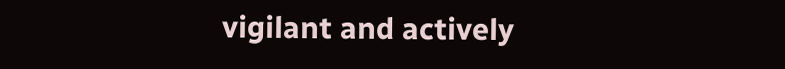vigilant and actively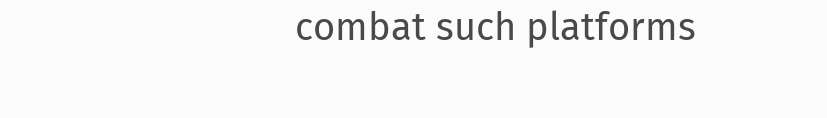combat such platforms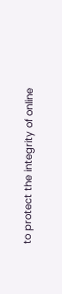to protect the integrity of online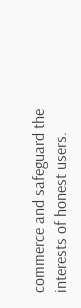commerce and safeguard the interests of honest users.